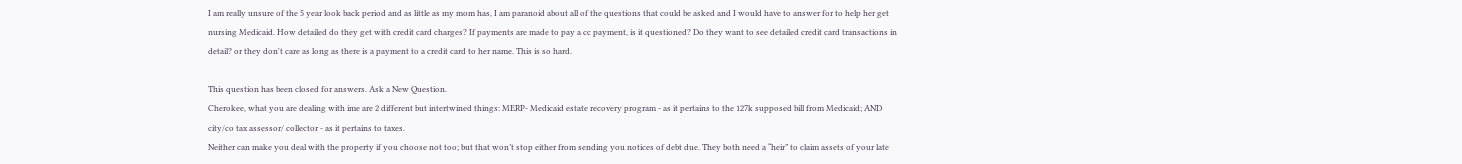I am really unsure of the 5 year look back period and as little as my mom has, I am paranoid about all of the questions that could be asked and I would have to answer for to help her get nursing Medicaid. How detailed do they get with credit card charges? If payments are made to pay a cc payment, is it questioned? Do they want to see detailed credit card transactions in detail? or they don't care as long as there is a payment to a credit card to her name. This is so hard.

This question has been closed for answers. Ask a New Question.
Cherokee, what you are dealing with ime are 2 different but intertwined things: MERP- Medicaid estate recovery program - as it pertains to the 127k supposed bill from Medicaid; AND city/co tax assessor/ collector - as it pertains to taxes.
Neither can make you deal with the property if you choose not too; but that won’t stop either from sending you notices of debt due. They both need a “heir” to claim assets of your late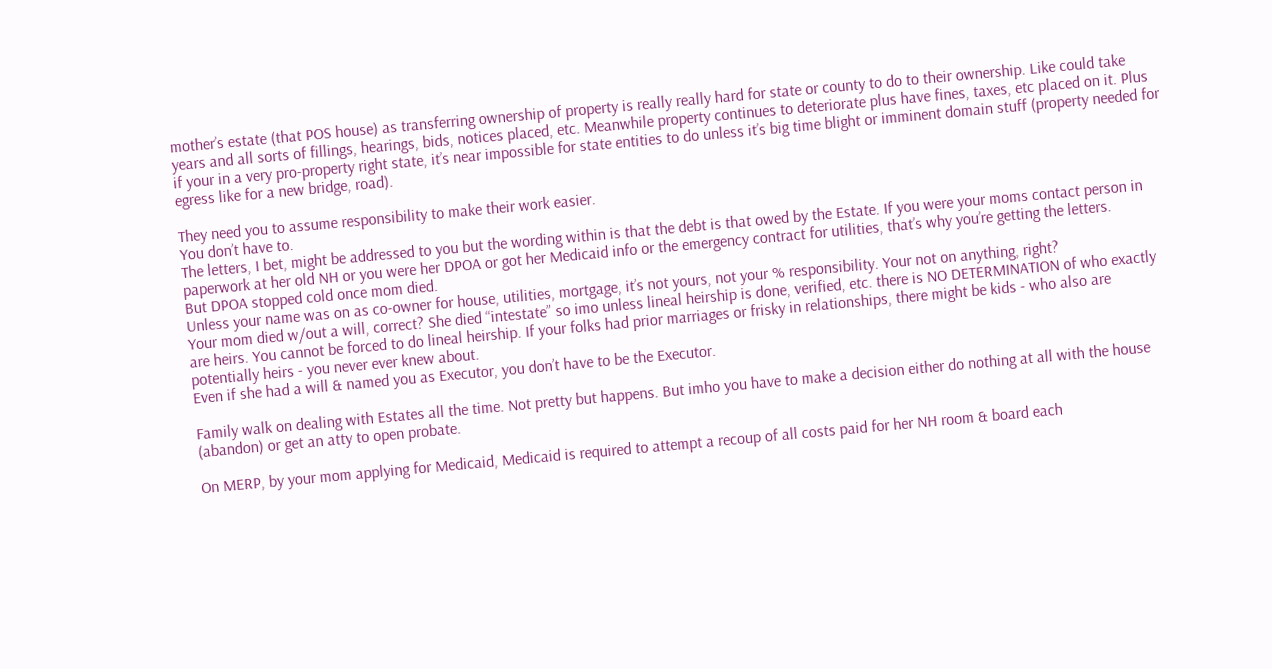mother’s estate (that POS house) as transferring ownership of property is really really hard for state or county to do to their ownership. Like could take years and all sorts of fillings, hearings, bids, notices placed, etc. Meanwhile property continues to deteriorate plus have fines, taxes, etc placed on it. Plus if your in a very pro-property right state, it’s near impossible for state entities to do unless it’s big time blight or imminent domain stuff (property needed for egress like for a new bridge, road).

They need you to assume responsibility to make their work easier.
You don’t have to.
The letters, I bet, might be addressed to you but the wording within is that the debt is that owed by the Estate. If you were your moms contact person in paperwork at her old NH or you were her DPOA or got her Medicaid info or the emergency contract for utilities, that’s why you’re getting the letters.
But DPOA stopped cold once mom died.
Unless your name was on as co-owner for house, utilities, mortgage, it’s not yours, not your % responsibility. Your not on anything, right?
Your mom died w/out a will, correct? She died “intestate” so imo unless lineal heirship is done, verified, etc. there is NO DETERMINATION of who exactly are heirs. You cannot be forced to do lineal heirship. If your folks had prior marriages or frisky in relationships, there might be kids - who also are potentially heirs - you never ever knew about.
Even if she had a will & named you as Executor, you don’t have to be the Executor.

Family walk on dealing with Estates all the time. Not pretty but happens. But imho you have to make a decision either do nothing at all with the house (abandon) or get an atty to open probate.

On MERP, by your mom applying for Medicaid, Medicaid is required to attempt a recoup of all costs paid for her NH room & board each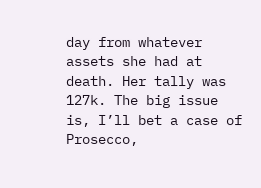day from whatever assets she had at death. Her tally was 127k. The big issue is, I’ll bet a case of Prosecco,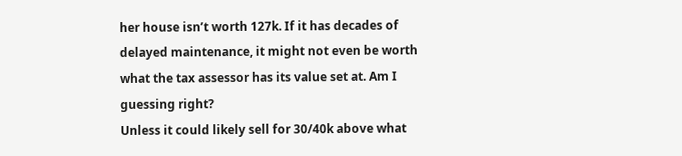her house isn’t worth 127k. If it has decades of delayed maintenance, it might not even be worth what the tax assessor has its value set at. Am I guessing right?
Unless it could likely sell for 30/40k above what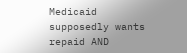Medicaid supposedly wants repaid AND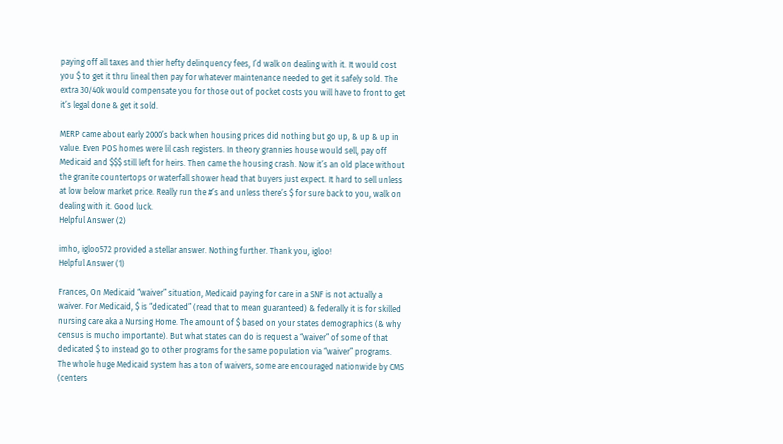paying off all taxes and thier hefty delinquency fees, I’d walk on dealing with it. It would cost you $ to get it thru lineal then pay for whatever maintenance needed to get it safely sold. The extra 30/40k would compensate you for those out of pocket costs you will have to front to get it’s legal done & get it sold.

MERP came about early 2000’s back when housing prices did nothing but go up, & up & up in value. Even POS homes were lil cash registers. In theory grannies house would sell, pay off Medicaid and $$$ still left for heirs. Then came the housing crash. Now it’s an old place without the granite countertops or waterfall shower head that buyers just expect. It hard to sell unless at low below market price. Really run the #’s and unless there’s $ for sure back to you, walk on dealing with it. Good luck.
Helpful Answer (2)

imho, igloo572 provided a stellar answer. Nothing further. Thank you, igloo!
Helpful Answer (1)

Frances, On Medicaid “waiver” situation, Medicaid paying for care in a SNF is not actually a waiver. For Medicaid, $ is “dedicated” (read that to mean guaranteed) & federally it is for skilled nursing care aka a Nursing Home. The amount of $ based on your states demographics (& why census is mucho importante). But what states can do is request a “waiver” of some of that dedicated $ to instead go to other programs for the same population via “waiver” programs. The whole huge Medicaid system has a ton of waivers, some are encouraged nationwide by CMS (centers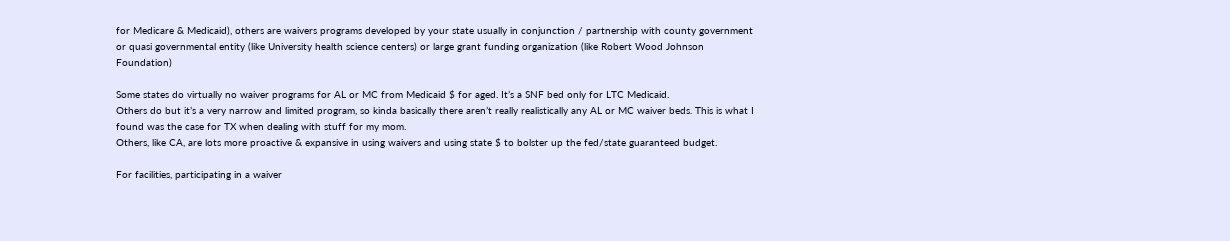for Medicare & Medicaid), others are waivers programs developed by your state usually in conjunction / partnership with county government or quasi governmental entity (like University health science centers) or large grant funding organization (like Robert Wood Johnson Foundation)

Some states do virtually no waiver programs for AL or MC from Medicaid $ for aged. It’s a SNF bed only for LTC Medicaid.
Others do but it’s a very narrow and limited program, so kinda basically there aren’t really realistically any AL or MC waiver beds. This is what I found was the case for TX when dealing with stuff for my mom.
Others, like CA, are lots more proactive & expansive in using waivers and using state $ to bolster up the fed/state guaranteed budget.

For facilities, participating in a waiver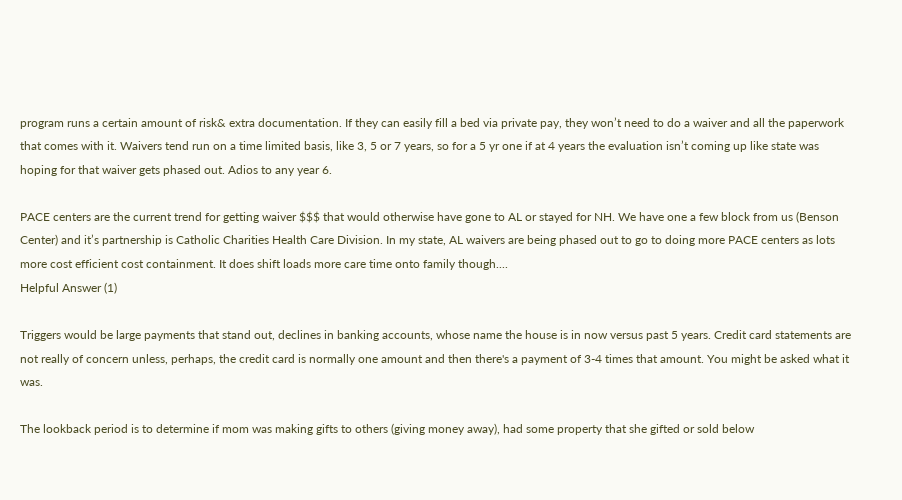program runs a certain amount of risk& extra documentation. If they can easily fill a bed via private pay, they won’t need to do a waiver and all the paperwork that comes with it. Waivers tend run on a time limited basis, like 3, 5 or 7 years, so for a 5 yr one if at 4 years the evaluation isn’t coming up like state was hoping for that waiver gets phased out. Adios to any year 6.

PACE centers are the current trend for getting waiver $$$ that would otherwise have gone to AL or stayed for NH. We have one a few block from us (Benson Center) and it’s partnership is Catholic Charities Health Care Division. In my state, AL waivers are being phased out to go to doing more PACE centers as lots more cost efficient cost containment. It does shift loads more care time onto family though....
Helpful Answer (1)

Triggers would be large payments that stand out, declines in banking accounts, whose name the house is in now versus past 5 years. Credit card statements are not really of concern unless, perhaps, the credit card is normally one amount and then there's a payment of 3-4 times that amount. You might be asked what it was.

The lookback period is to determine if mom was making gifts to others (giving money away), had some property that she gifted or sold below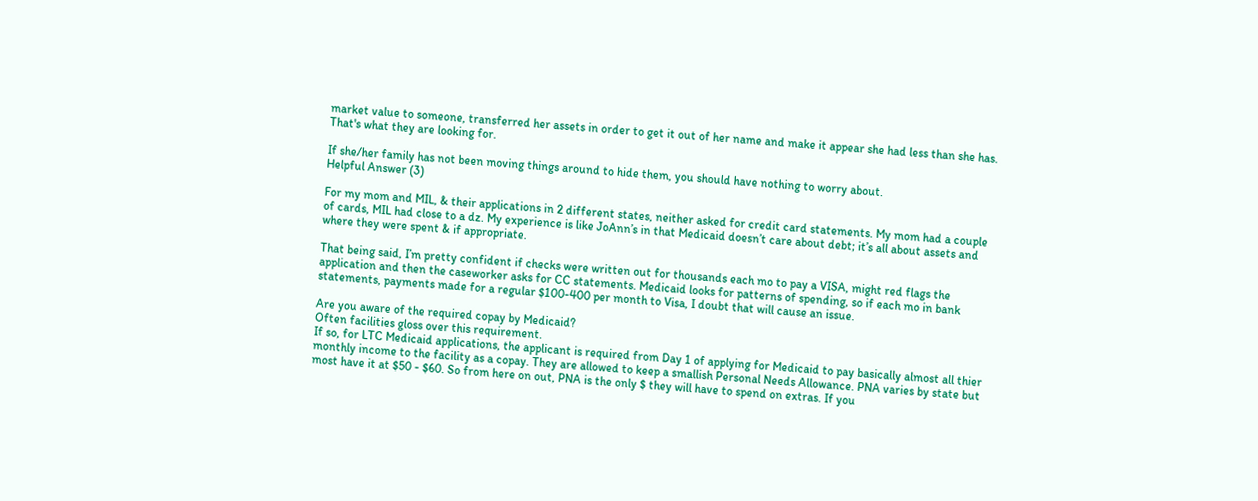market value to someone, transferred her assets in order to get it out of her name and make it appear she had less than she has. That's what they are looking for.

If she/her family has not been moving things around to hide them, you should have nothing to worry about.
Helpful Answer (3)

For my mom and MIL, & their applications in 2 different states, neither asked for credit card statements. My mom had a couple of cards, MIL had close to a dz. My experience is like JoAnn’s in that Medicaid doesn’t care about debt; it’s all about assets and where they were spent & if appropriate.

That being said, I’m pretty confident if checks were written out for thousands each mo to pay a VISA, might red flags the application and then the caseworker asks for CC statements. Medicaid looks for patterns of spending, so if each mo in bank statements, payments made for a regular $100-400 per month to Visa, I doubt that will cause an issue.

Are you aware of the required copay by Medicaid?
Often facilities gloss over this requirement.
If so, for LTC Medicaid applications, the applicant is required from Day 1 of applying for Medicaid to pay basically almost all thier monthly income to the facility as a copay. They are allowed to keep a smallish Personal Needs Allowance. PNA varies by state but most have it at $50 - $60. So from here on out, PNA is the only $ they will have to spend on extras. If you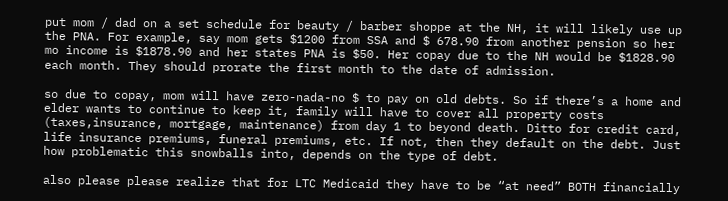put mom / dad on a set schedule for beauty / barber shoppe at the NH, it will likely use up the PNA. For example, say mom gets $1200 from SSA and $ 678.90 from another pension so her mo income is $1878.90 and her states PNA is $50. Her copay due to the NH would be $1828.90 each month. They should prorate the first month to the date of admission.

so due to copay, mom will have zero-nada-no $ to pay on old debts. So if there’s a home and elder wants to continue to keep it, family will have to cover all property costs (taxes,insurance, mortgage, maintenance) from day 1 to beyond death. Ditto for credit card, life insurance premiums, funeral premiums, etc. If not, then they default on the debt. Just how problematic this snowballs into, depends on the type of debt.

also please please realize that for LTC Medicaid they have to be “at need” BOTH financially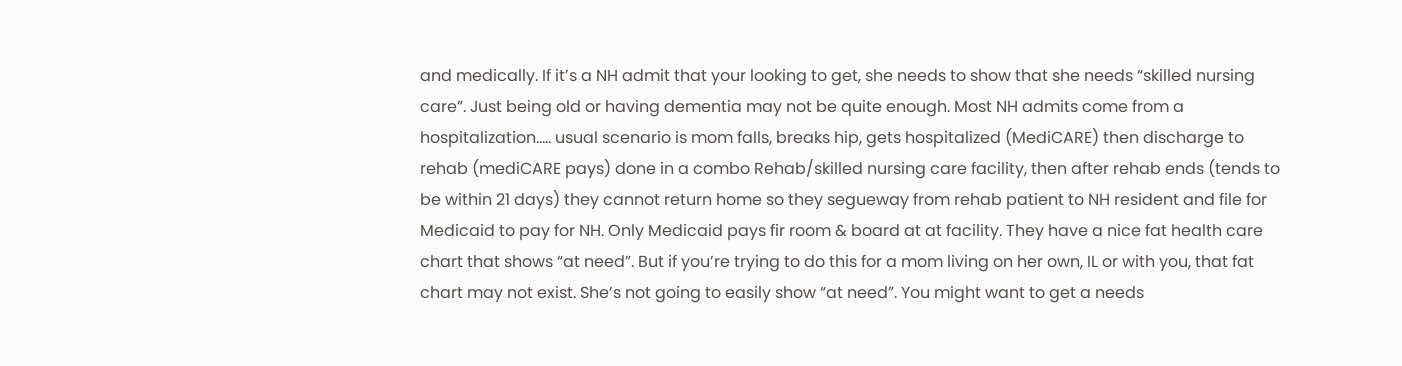and medically. If it’s a NH admit that your looking to get, she needs to show that she needs “skilled nursing care”. Just being old or having dementia may not be quite enough. Most NH admits come from a hospitalization..... usual scenario is mom falls, breaks hip, gets hospitalized (MediCARE) then discharge to rehab (mediCARE pays) done in a combo Rehab/skilled nursing care facility, then after rehab ends (tends to be within 21 days) they cannot return home so they segueway from rehab patient to NH resident and file for Medicaid to pay for NH. Only Medicaid pays fir room & board at at facility. They have a nice fat health care chart that shows “at need”. But if you’re trying to do this for a mom living on her own, IL or with you, that fat chart may not exist. She’s not going to easily show “at need”. You might want to get a needs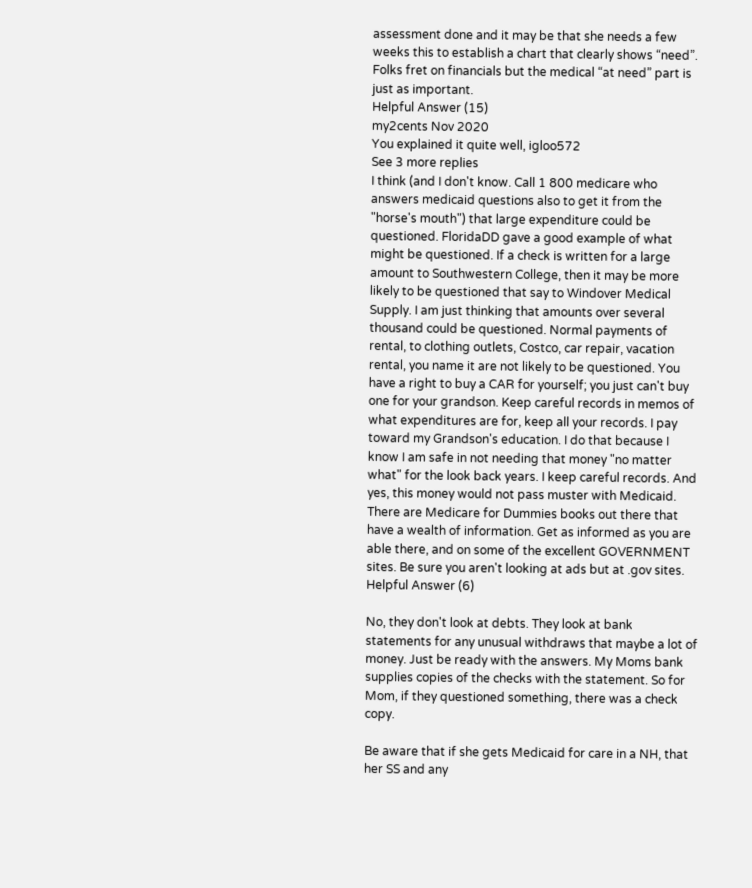assessment done and it may be that she needs a few weeks this to establish a chart that clearly shows “need”.
Folks fret on financials but the medical “at need” part is just as important.
Helpful Answer (15)
my2cents Nov 2020
You explained it quite well, igloo572
See 3 more replies
I think (and I don't know. Call 1 800 medicare who answers medicaid questions also to get it from the "horse's mouth") that large expenditure could be questioned. FloridaDD gave a good example of what might be questioned. If a check is written for a large amount to Southwestern College, then it may be more likely to be questioned that say to Windover Medical Supply. I am just thinking that amounts over several thousand could be questioned. Normal payments of rental, to clothing outlets, Costco, car repair, vacation rental, you name it are not likely to be questioned. You have a right to buy a CAR for yourself; you just can't buy one for your grandson. Keep careful records in memos of what expenditures are for, keep all your records. I pay toward my Grandson's education. I do that because I know I am safe in not needing that money "no matter what" for the look back years. I keep careful records. And yes, this money would not pass muster with Medicaid. There are Medicare for Dummies books out there that have a wealth of information. Get as informed as you are able there, and on some of the excellent GOVERNMENT sites. Be sure you aren't looking at ads but at .gov sites.
Helpful Answer (6)

No, they don't look at debts. They look at bank statements for any unusual withdraws that maybe a lot of money. Just be ready with the answers. My Moms bank supplies copies of the checks with the statement. So for Mom, if they questioned something, there was a check copy.

Be aware that if she gets Medicaid for care in a NH, that her SS and any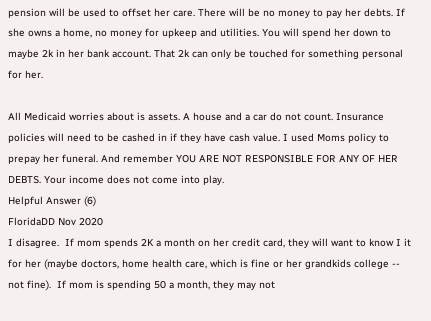pension will be used to offset her care. There will be no money to pay her debts. If she owns a home, no money for upkeep and utilities. You will spend her down to maybe 2k in her bank account. That 2k can only be touched for something personal for her.

All Medicaid worries about is assets. A house and a car do not count. Insurance policies will need to be cashed in if they have cash value. I used Moms policy to prepay her funeral. And remember YOU ARE NOT RESPONSIBLE FOR ANY OF HER DEBTS. Your income does not come into play.
Helpful Answer (6)
FloridaDD Nov 2020
I disagree.  If mom spends 2K a month on her credit card, they will want to know I it for her (maybe doctors, home health care, which is fine or her grandkids college -- not fine).  If mom is spending 50 a month, they may not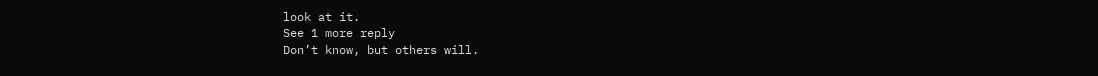look at it.
See 1 more reply
Don’t know, but others will.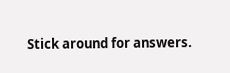Stick around for answers.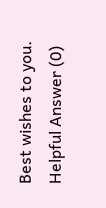Best wishes to you.
Helpful Answer (0)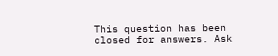This question has been closed for answers. Ask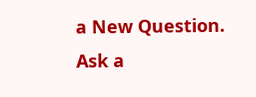a New Question.
Ask a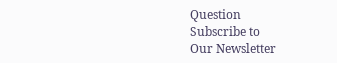Question
Subscribe to
Our Newsletter